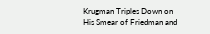Krugman Triples Down on His Smear of Friedman and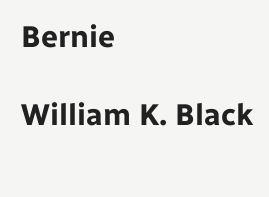Bernie

William K. Black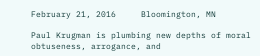February 21, 2016     Bloomington, MN

Paul Krugman is plumbing new depths of moral obtuseness, arrogance, and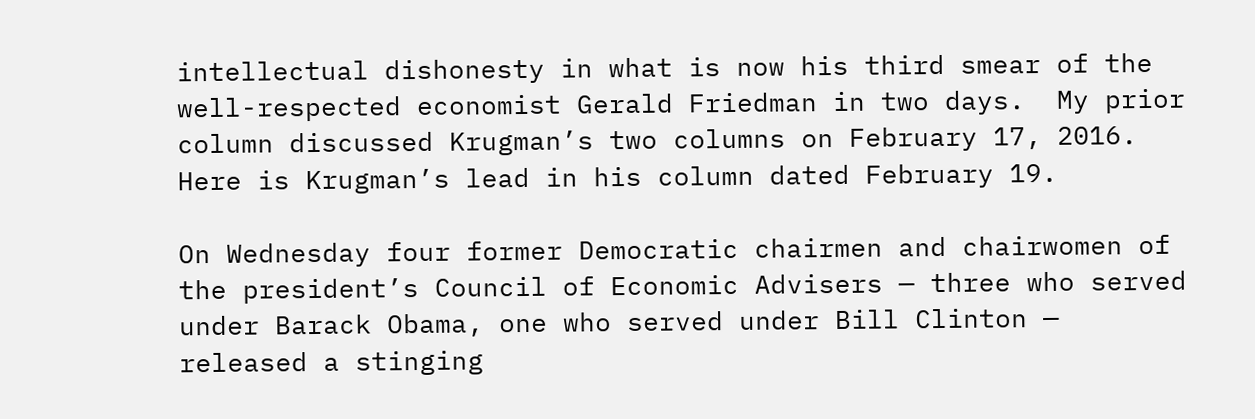intellectual dishonesty in what is now his third smear of the well-respected economist Gerald Friedman in two days.  My prior column discussed Krugman’s two columns on February 17, 2016.  Here is Krugman’s lead in his column dated February 19.

On Wednesday four former Democratic chairmen and chairwomen of the president’s Council of Economic Advisers — three who served under Barack Obama, one who served under Bill Clinton — released a stinging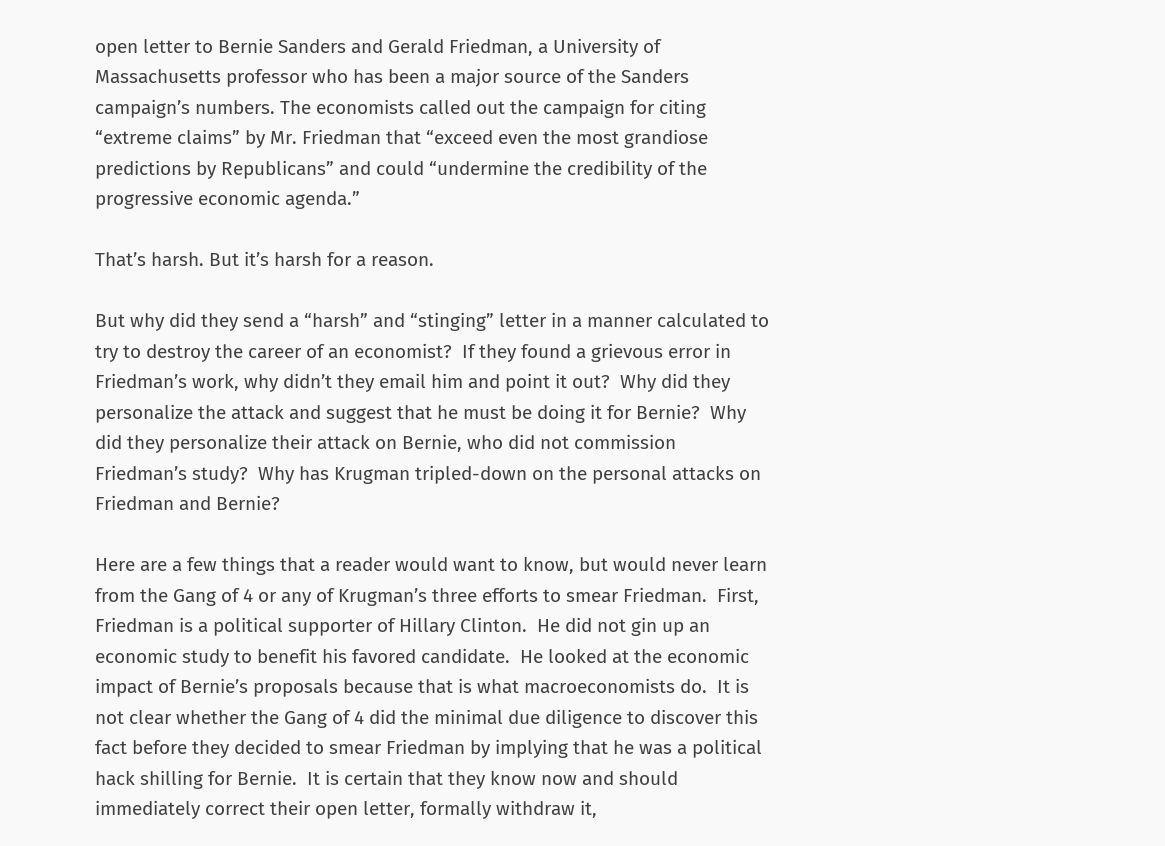open letter to Bernie Sanders and Gerald Friedman, a University of Massachusetts professor who has been a major source of the Sanders campaign’s numbers. The economists called out the campaign for citing “extreme claims” by Mr. Friedman that “exceed even the most grandiose predictions by Republicans” and could “undermine the credibility of the progressive economic agenda.”

That’s harsh. But it’s harsh for a reason.

But why did they send a “harsh” and “stinging” letter in a manner calculated to try to destroy the career of an economist?  If they found a grievous error in Friedman’s work, why didn’t they email him and point it out?  Why did they personalize the attack and suggest that he must be doing it for Bernie?  Why did they personalize their attack on Bernie, who did not commission Friedman’s study?  Why has Krugman tripled-down on the personal attacks on Friedman and Bernie?

Here are a few things that a reader would want to know, but would never learn from the Gang of 4 or any of Krugman’s three efforts to smear Friedman.  First, Friedman is a political supporter of Hillary Clinton.  He did not gin up an economic study to benefit his favored candidate.  He looked at the economic impact of Bernie’s proposals because that is what macroeconomists do.  It is not clear whether the Gang of 4 did the minimal due diligence to discover this fact before they decided to smear Friedman by implying that he was a political hack shilling for Bernie.  It is certain that they know now and should immediately correct their open letter, formally withdraw it,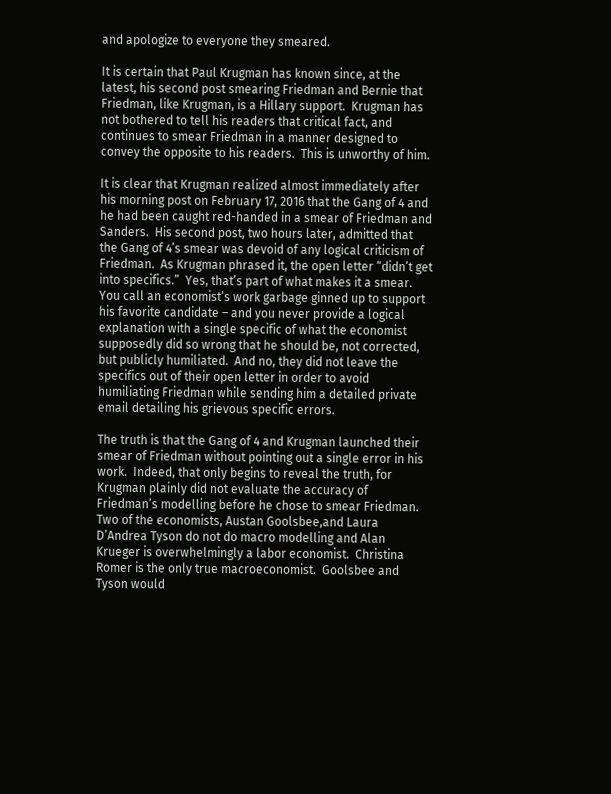and apologize to everyone they smeared.

It is certain that Paul Krugman has known since, at the latest, his second post smearing Friedman and Bernie that Friedman, like Krugman, is a Hillary support.  Krugman has not bothered to tell his readers that critical fact, and continues to smear Friedman in a manner designed to convey the opposite to his readers.  This is unworthy of him.

It is clear that Krugman realized almost immediately after his morning post on February 17, 2016 that the Gang of 4 and he had been caught red-handed in a smear of Friedman and Sanders.  His second post, two hours later, admitted that the Gang of 4’s smear was devoid of any logical criticism of Friedman.  As Krugman phrased it, the open letter “didn’t get into specifics.”  Yes, that’s part of what makes it a smear.  You call an economist’s work garbage ginned up to support his favorite candidate – and you never provide a logical explanation with a single specific of what the economist supposedly did so wrong that he should be, not corrected, but publicly humiliated.  And no, they did not leave the specifics out of their open letter in order to avoid humiliating Friedman while sending him a detailed private email detailing his grievous specific errors.

The truth is that the Gang of 4 and Krugman launched their smear of Friedman without pointing out a single error in his work.  Indeed, that only begins to reveal the truth, for Krugman plainly did not evaluate the accuracy of Friedman’s modelling before he chose to smear Friedman.  Two of the economists, Austan Goolsbee,and Laura D’Andrea Tyson do not do macro modelling and Alan Krueger is overwhelmingly a labor economist.  Christina Romer is the only true macroeconomist.  Goolsbee and Tyson would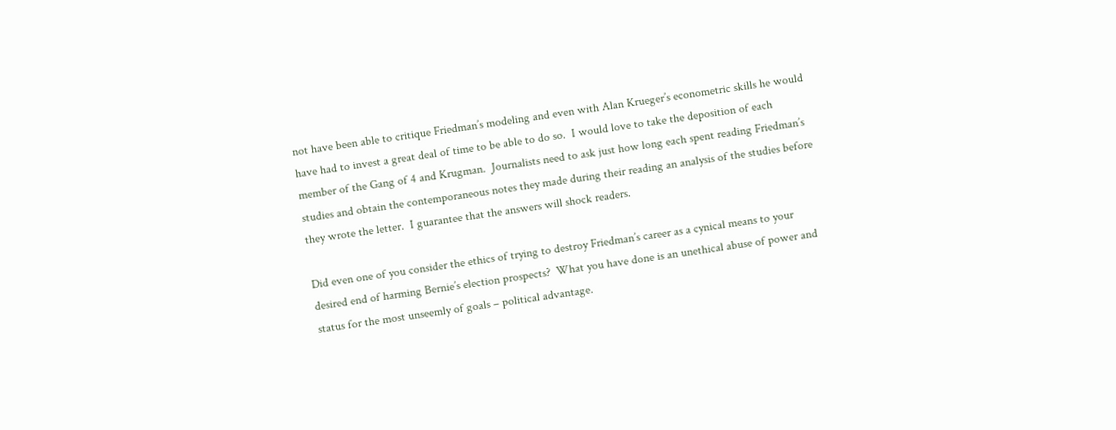not have been able to critique Friedman’s modeling and even with Alan Krueger’s econometric skills he would have had to invest a great deal of time to be able to do so.  I would love to take the deposition of each member of the Gang of 4 and Krugman.  Journalists need to ask just how long each spent reading Friedman’s studies and obtain the contemporaneous notes they made during their reading an analysis of the studies before they wrote the letter.  I guarantee that the answers will shock readers.

Did even one of you consider the ethics of trying to destroy Friedman’s career as a cynical means to your desired end of harming Bernie’s election prospects?  What you have done is an unethical abuse of power and status for the most unseemly of goals – political advantage.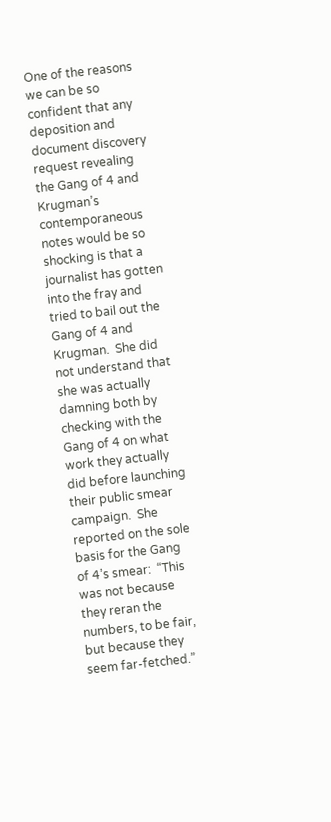One of the reasons we can be so confident that any deposition and document discovery request revealing the Gang of 4 and Krugman’s contemporaneous notes would be so shocking is that a journalist has gotten into the fray and tried to bail out the Gang of 4 and Krugman.  She did not understand that she was actually damning both by checking with the Gang of 4 on what work they actually did before launching their public smear campaign.  She reported on the sole basis for the Gang of 4’s smear:  “This was not because they reran the numbers, to be fair, but because they seem far-fetched.”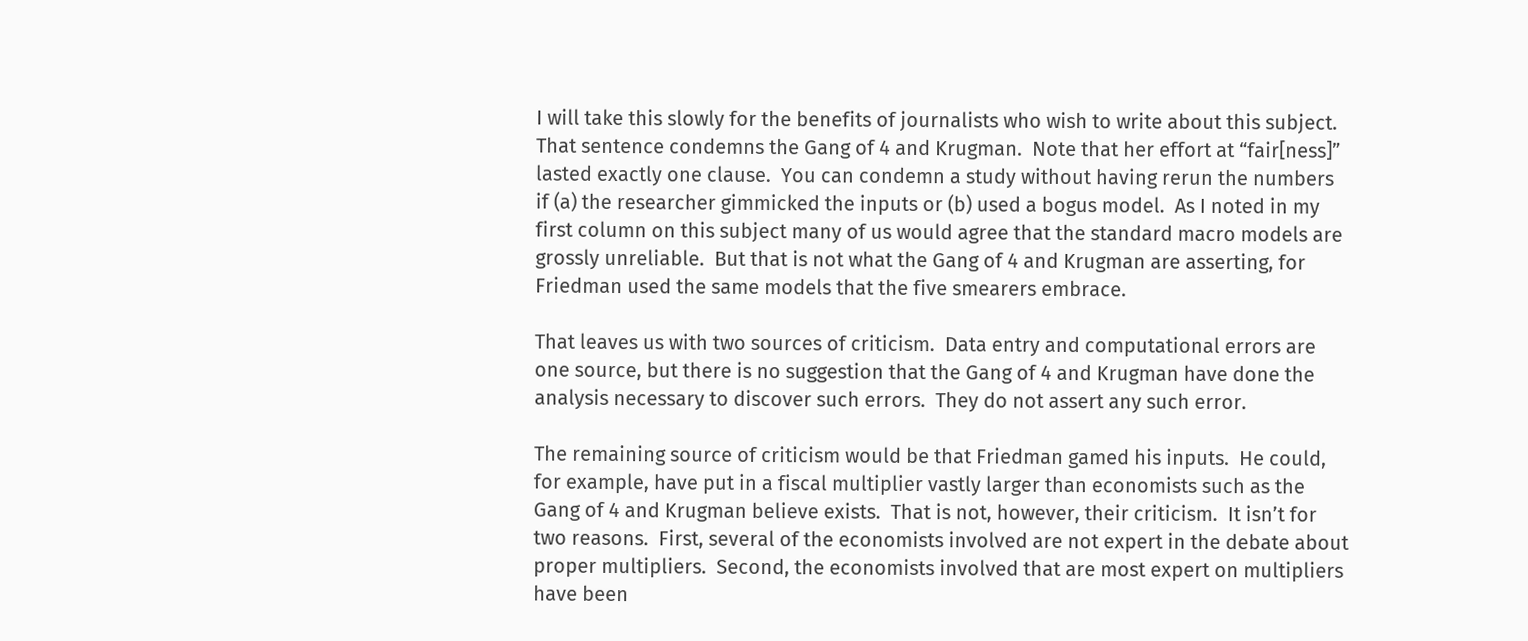I will take this slowly for the benefits of journalists who wish to write about this subject.  That sentence condemns the Gang of 4 and Krugman.  Note that her effort at “fair[ness]” lasted exactly one clause.  You can condemn a study without having rerun the numbers if (a) the researcher gimmicked the inputs or (b) used a bogus model.  As I noted in my first column on this subject many of us would agree that the standard macro models are grossly unreliable.  But that is not what the Gang of 4 and Krugman are asserting, for Friedman used the same models that the five smearers embrace.

That leaves us with two sources of criticism.  Data entry and computational errors are one source, but there is no suggestion that the Gang of 4 and Krugman have done the analysis necessary to discover such errors.  They do not assert any such error.

The remaining source of criticism would be that Friedman gamed his inputs.  He could, for example, have put in a fiscal multiplier vastly larger than economists such as the Gang of 4 and Krugman believe exists.  That is not, however, their criticism.  It isn’t for two reasons.  First, several of the economists involved are not expert in the debate about proper multipliers.  Second, the economists involved that are most expert on multipliers have been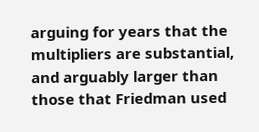arguing for years that the multipliers are substantial, and arguably larger than those that Friedman used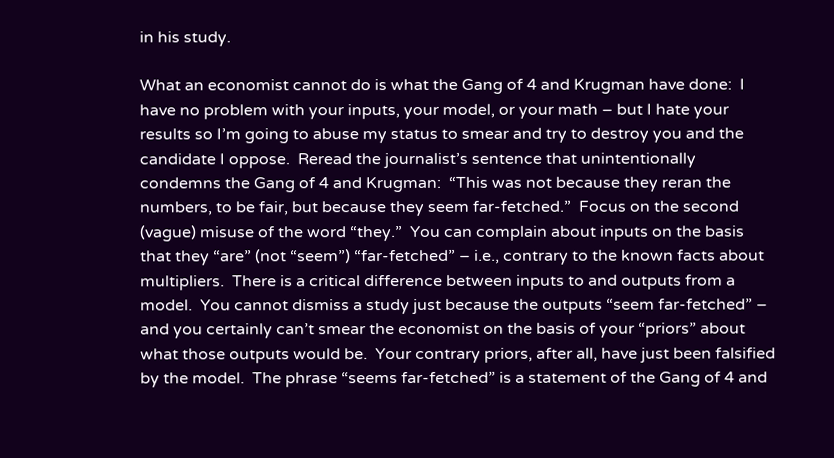in his study.

What an economist cannot do is what the Gang of 4 and Krugman have done:  I have no problem with your inputs, your model, or your math – but I hate your results so I’m going to abuse my status to smear and try to destroy you and the candidate I oppose.  Reread the journalist’s sentence that unintentionally condemns the Gang of 4 and Krugman:  “This was not because they reran the numbers, to be fair, but because they seem far-fetched.”  Focus on the second (vague) misuse of the word “they.”  You can complain about inputs on the basis that they “are” (not “seem”) “far-fetched” – i.e., contrary to the known facts about multipliers.  There is a critical difference between inputs to and outputs from a model.  You cannot dismiss a study just because the outputs “seem far-fetched” – and you certainly can’t smear the economist on the basis of your “priors” about what those outputs would be.  Your contrary priors, after all, have just been falsified by the model.  The phrase “seems far-fetched” is a statement of the Gang of 4 and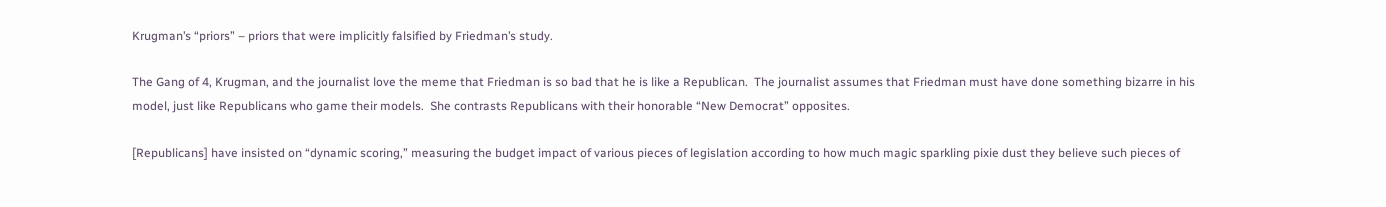Krugman’s “priors” – priors that were implicitly falsified by Friedman’s study.

The Gang of 4, Krugman, and the journalist love the meme that Friedman is so bad that he is like a Republican.  The journalist assumes that Friedman must have done something bizarre in his model, just like Republicans who game their models.  She contrasts Republicans with their honorable “New Democrat” opposites.

[Republicans] have insisted on “dynamic scoring,” measuring the budget impact of various pieces of legislation according to how much magic sparkling pixie dust they believe such pieces of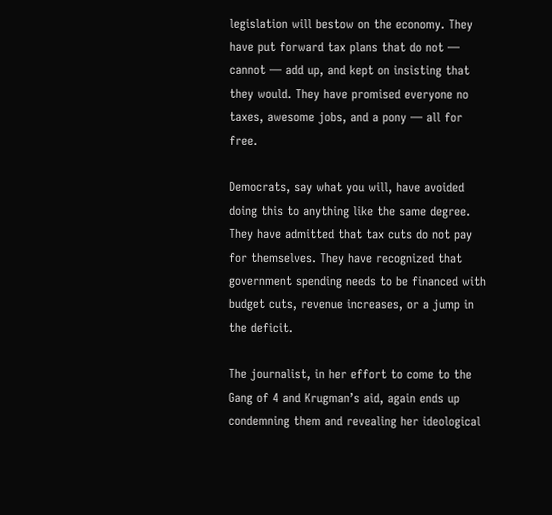legislation will bestow on the economy. They have put forward tax plans that do not — cannot — add up, and kept on insisting that they would. They have promised everyone no taxes, awesome jobs, and a pony — all for free.

Democrats, say what you will, have avoided doing this to anything like the same degree. They have admitted that tax cuts do not pay for themselves. They have recognized that government spending needs to be financed with budget cuts, revenue increases, or a jump in the deficit.

The journalist, in her effort to come to the Gang of 4 and Krugman’s aid, again ends up condemning them and revealing her ideological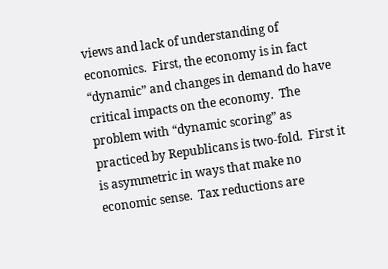views and lack of understanding of economics.  First, the economy is in fact “dynamic” and changes in demand do have critical impacts on the economy.  The problem with “dynamic scoring” as practiced by Republicans is two-fold.  First it is asymmetric in ways that make no economic sense.  Tax reductions are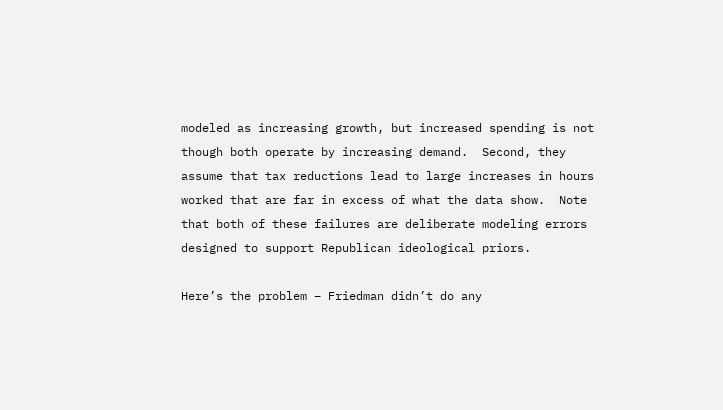modeled as increasing growth, but increased spending is not though both operate by increasing demand.  Second, they assume that tax reductions lead to large increases in hours worked that are far in excess of what the data show.  Note that both of these failures are deliberate modeling errors designed to support Republican ideological priors.

Here’s the problem – Friedman didn’t do any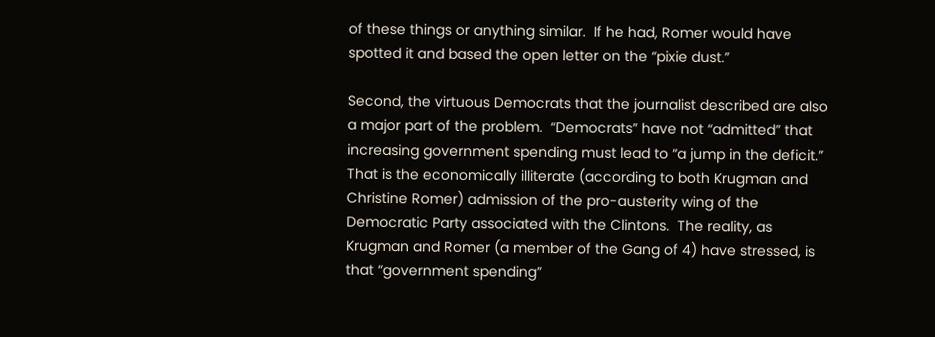of these things or anything similar.  If he had, Romer would have spotted it and based the open letter on the “pixie dust.”

Second, the virtuous Democrats that the journalist described are also a major part of the problem.  “Democrats” have not “admitted” that increasing government spending must lead to “a jump in the deficit.”  That is the economically illiterate (according to both Krugman and Christine Romer) admission of the pro-austerity wing of the Democratic Party associated with the Clintons.  The reality, as Krugman and Romer (a member of the Gang of 4) have stressed, is that “government spending”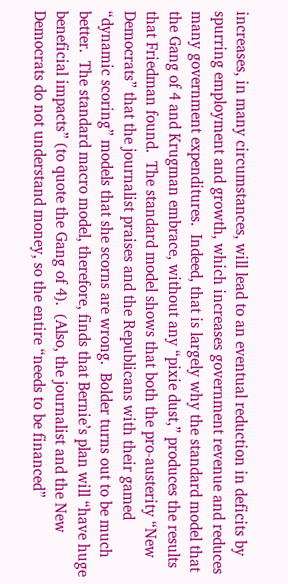increases, in many circumstances, will lead to an eventual reduction in deficits by spurring employment and growth, which increases government revenue and reduces many government expenditures.  Indeed, that is largely why the standard model that the Gang of 4 and Krugman embrace, without any “pixie dust,” produces the results that Friedman found.  The standard model shows that both the pro-austerity “New Democrats” that the journalist praises and the Republicans with their gamed “dynamic scoring” models that she scorns are wrong.  Bolder turns out to be much better.  The standard macro model, therefore, finds that Bernie’s plan will “have huge beneficial impacts” (to quote the Gang of 4).  (Also, the journalist and the New Democrats do not understand money, so the entire “needs to be financed”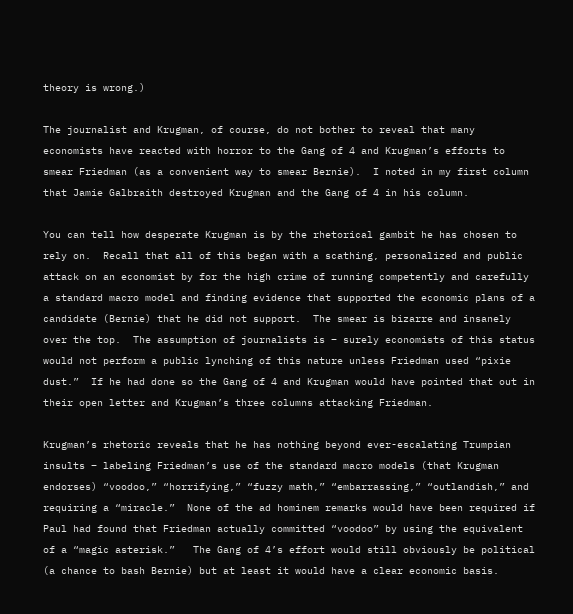theory is wrong.)

The journalist and Krugman, of course, do not bother to reveal that many economists have reacted with horror to the Gang of 4 and Krugman’s efforts to smear Friedman (as a convenient way to smear Bernie).  I noted in my first column that Jamie Galbraith destroyed Krugman and the Gang of 4 in his column.

You can tell how desperate Krugman is by the rhetorical gambit he has chosen to rely on.  Recall that all of this began with a scathing, personalized and public attack on an economist by for the high crime of running competently and carefully a standard macro model and finding evidence that supported the economic plans of a candidate (Bernie) that he did not support.  The smear is bizarre and insanely over the top.  The assumption of journalists is – surely economists of this status would not perform a public lynching of this nature unless Friedman used “pixie dust.”  If he had done so the Gang of 4 and Krugman would have pointed that out in their open letter and Krugman’s three columns attacking Friedman.

Krugman’s rhetoric reveals that he has nothing beyond ever-escalating Trumpian insults – labeling Friedman’s use of the standard macro models (that Krugman endorses) “voodoo,” “horrifying,” “fuzzy math,” “embarrassing,” “outlandish,” and requiring a “miracle.”  None of the ad hominem remarks would have been required if Paul had found that Friedman actually committed “voodoo” by using the equivalent of a “magic asterisk.”   The Gang of 4’s effort would still obviously be political (a chance to bash Bernie) but at least it would have a clear economic basis.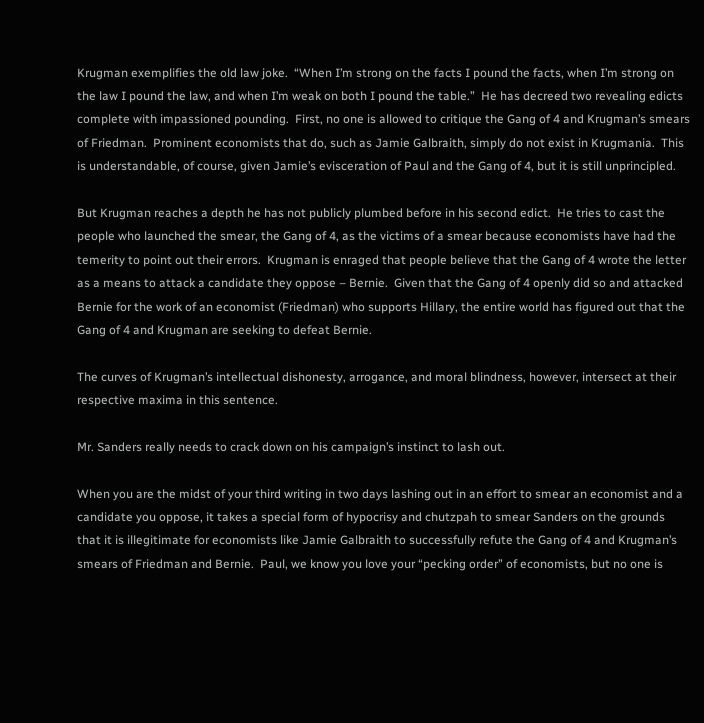Krugman exemplifies the old law joke.  “When I’m strong on the facts I pound the facts, when I’m strong on the law I pound the law, and when I’m weak on both I pound the table.”  He has decreed two revealing edicts complete with impassioned pounding.  First, no one is allowed to critique the Gang of 4 and Krugman’s smears of Friedman.  Prominent economists that do, such as Jamie Galbraith, simply do not exist in Krugmania.  This is understandable, of course, given Jamie’s evisceration of Paul and the Gang of 4, but it is still unprincipled.

But Krugman reaches a depth he has not publicly plumbed before in his second edict.  He tries to cast the people who launched the smear, the Gang of 4, as the victims of a smear because economists have had the temerity to point out their errors.  Krugman is enraged that people believe that the Gang of 4 wrote the letter as a means to attack a candidate they oppose – Bernie.  Given that the Gang of 4 openly did so and attacked Bernie for the work of an economist (Friedman) who supports Hillary, the entire world has figured out that the Gang of 4 and Krugman are seeking to defeat Bernie.

The curves of Krugman’s intellectual dishonesty, arrogance, and moral blindness, however, intersect at their respective maxima in this sentence.

Mr. Sanders really needs to crack down on his campaign’s instinct to lash out.

When you are the midst of your third writing in two days lashing out in an effort to smear an economist and a candidate you oppose, it takes a special form of hypocrisy and chutzpah to smear Sanders on the grounds that it is illegitimate for economists like Jamie Galbraith to successfully refute the Gang of 4 and Krugman’s smears of Friedman and Bernie.  Paul, we know you love your “pecking order” of economists, but no one is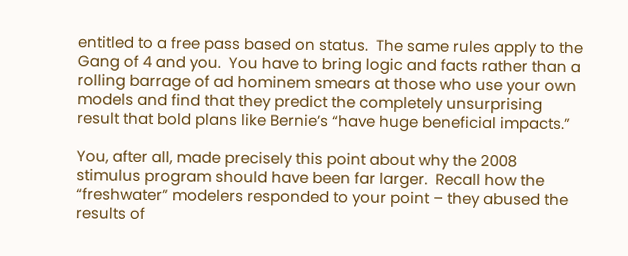entitled to a free pass based on status.  The same rules apply to the Gang of 4 and you.  You have to bring logic and facts rather than a rolling barrage of ad hominem smears at those who use your own models and find that they predict the completely unsurprising result that bold plans like Bernie’s “have huge beneficial impacts.”

You, after all, made precisely this point about why the 2008 stimulus program should have been far larger.  Recall how the “freshwater” modelers responded to your point – they abused the results of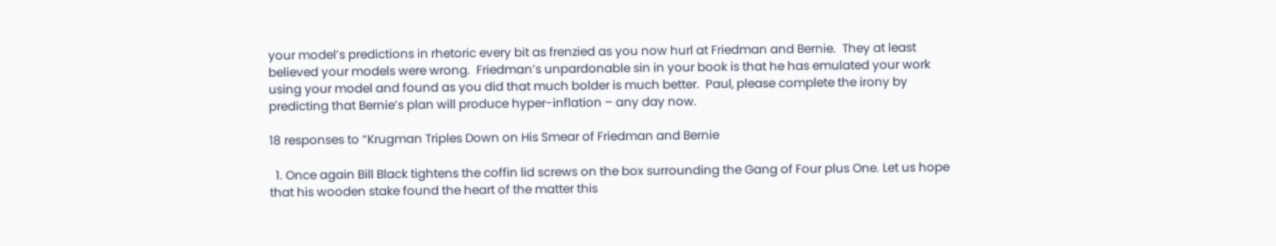your model’s predictions in rhetoric every bit as frenzied as you now hurl at Friedman and Bernie.  They at least believed your models were wrong.  Friedman’s unpardonable sin in your book is that he has emulated your work using your model and found as you did that much bolder is much better.  Paul, please complete the irony by predicting that Bernie’s plan will produce hyper-inflation – any day now.

18 responses to “Krugman Triples Down on His Smear of Friedman and Bernie

  1. Once again Bill Black tightens the coffin lid screws on the box surrounding the Gang of Four plus One. Let us hope that his wooden stake found the heart of the matter this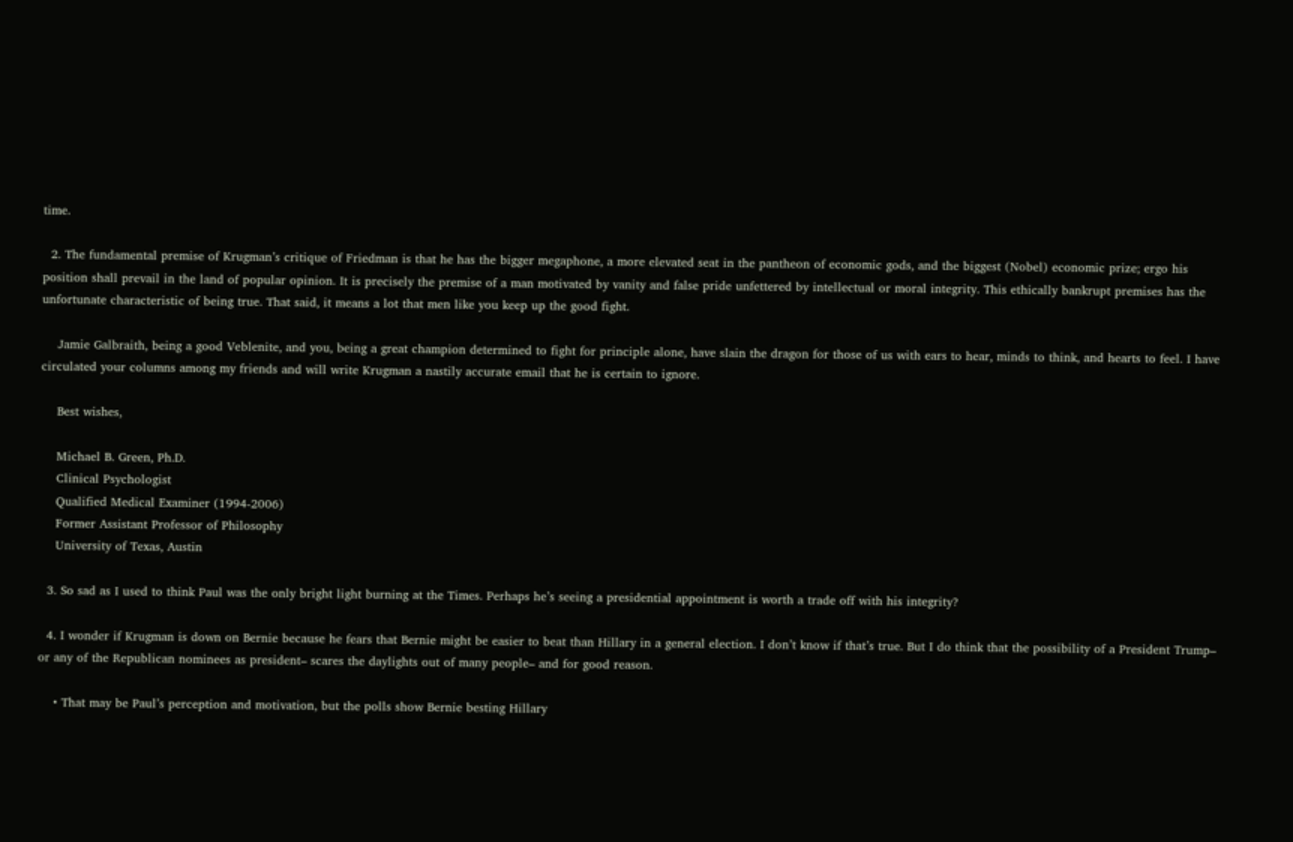time.

  2. The fundamental premise of Krugman’s critique of Friedman is that he has the bigger megaphone, a more elevated seat in the pantheon of economic gods, and the biggest (Nobel) economic prize; ergo his position shall prevail in the land of popular opinion. It is precisely the premise of a man motivated by vanity and false pride unfettered by intellectual or moral integrity. This ethically bankrupt premises has the unfortunate characteristic of being true. That said, it means a lot that men like you keep up the good fight.

    Jamie Galbraith, being a good Veblenite, and you, being a great champion determined to fight for principle alone, have slain the dragon for those of us with ears to hear, minds to think, and hearts to feel. I have circulated your columns among my friends and will write Krugman a nastily accurate email that he is certain to ignore.

    Best wishes,

    Michael B. Green, Ph.D.
    Clinical Psychologist
    Qualified Medical Examiner (1994-2006)
    Former Assistant Professor of Philosophy
    University of Texas, Austin

  3. So sad as I used to think Paul was the only bright light burning at the Times. Perhaps he’s seeing a presidential appointment is worth a trade off with his integrity?

  4. I wonder if Krugman is down on Bernie because he fears that Bernie might be easier to beat than Hillary in a general election. I don’t know if that’s true. But I do think that the possibility of a President Trump– or any of the Republican nominees as president– scares the daylights out of many people– and for good reason.

    • That may be Paul’s perception and motivation, but the polls show Bernie besting Hillary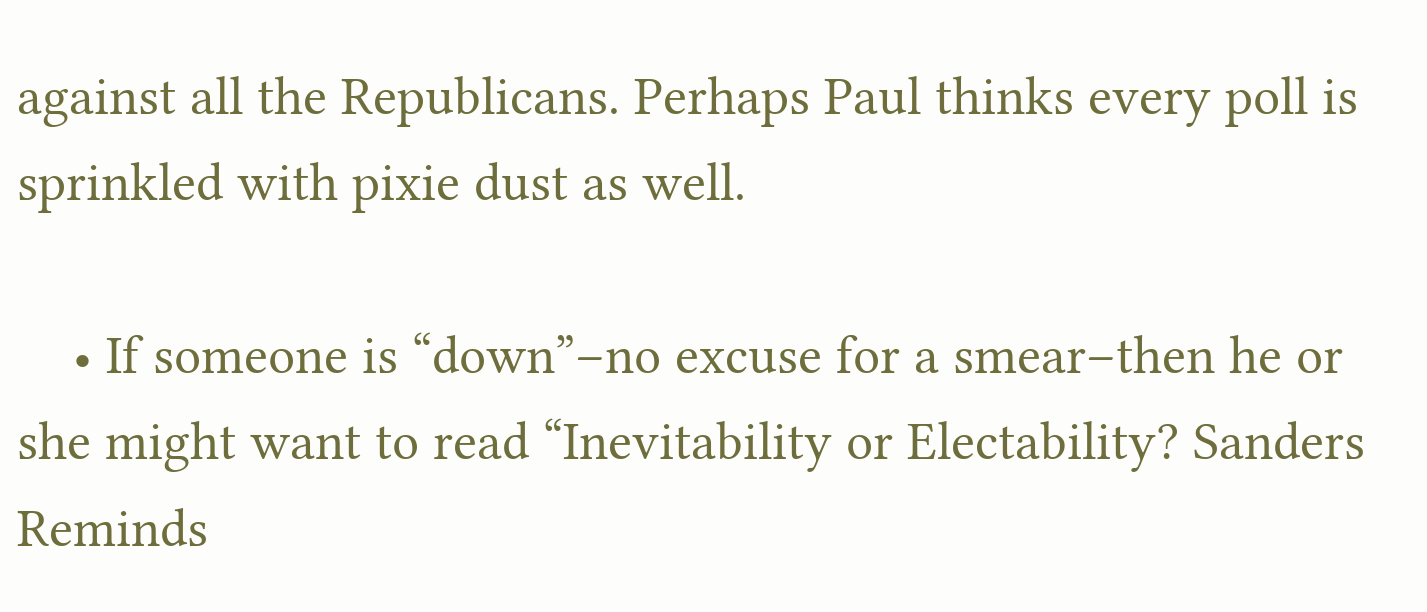against all the Republicans. Perhaps Paul thinks every poll is sprinkled with pixie dust as well.

    • If someone is “down”–no excuse for a smear–then he or she might want to read “Inevitability or Electability? Sanders Reminds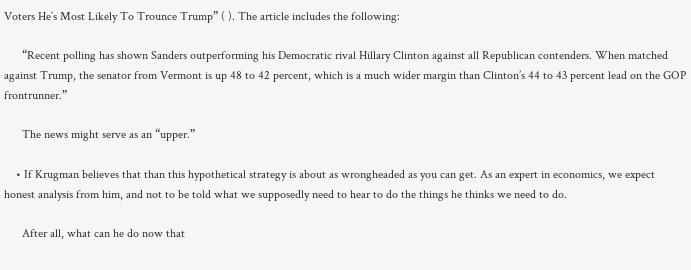Voters He’s Most Likely To Trounce Trump” ( ). The article includes the following:

      “Recent polling has shown Sanders outperforming his Democratic rival Hillary Clinton against all Republican contenders. When matched against Trump, the senator from Vermont is up 48 to 42 percent, which is a much wider margin than Clinton’s 44 to 43 percent lead on the GOP frontrunner.”

      The news might serve as an “upper.”

    • If Krugman believes that than this hypothetical strategy is about as wrongheaded as you can get. As an expert in economics, we expect honest analysis from him, and not to be told what we supposedly need to hear to do the things he thinks we need to do.

      After all, what can he do now that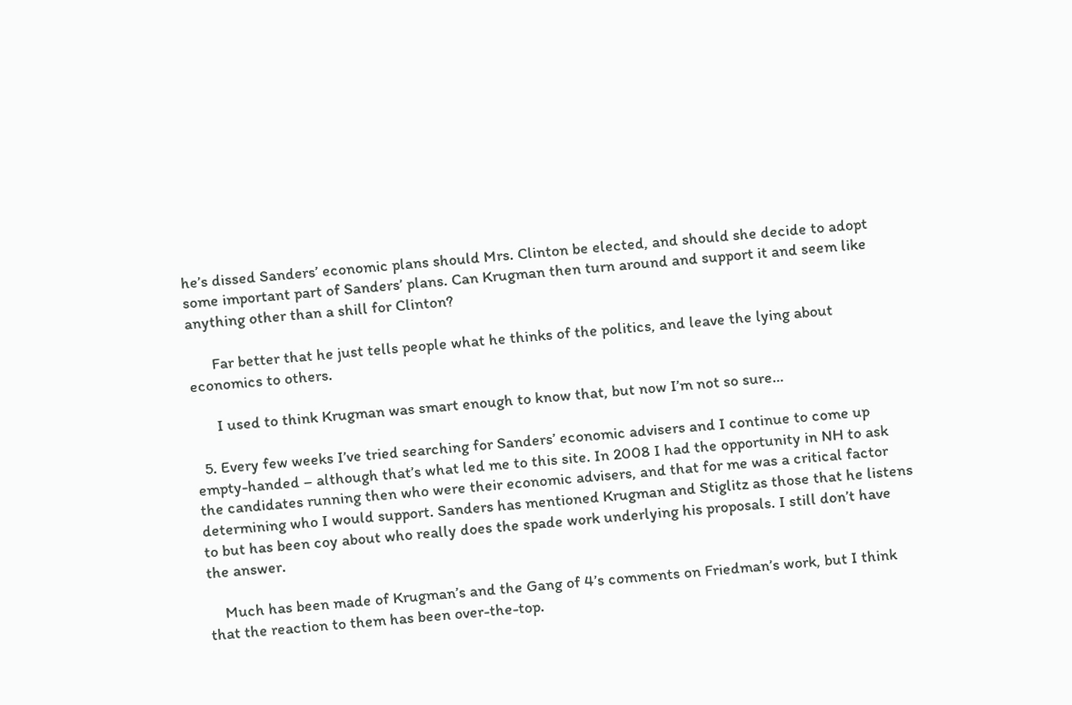he’s dissed Sanders’ economic plans should Mrs. Clinton be elected, and should she decide to adopt some important part of Sanders’ plans. Can Krugman then turn around and support it and seem like anything other than a shill for Clinton?

      Far better that he just tells people what he thinks of the politics, and leave the lying about economics to others.

      I used to think Krugman was smart enough to know that, but now I’m not so sure…

  5. Every few weeks I’ve tried searching for Sanders’ economic advisers and I continue to come up empty-handed – although that’s what led me to this site. In 2008 I had the opportunity in NH to ask the candidates running then who were their economic advisers, and that for me was a critical factor determining who I would support. Sanders has mentioned Krugman and Stiglitz as those that he listens to but has been coy about who really does the spade work underlying his proposals. I still don’t have the answer.

    Much has been made of Krugman’s and the Gang of 4’s comments on Friedman’s work, but I think that the reaction to them has been over-the-top.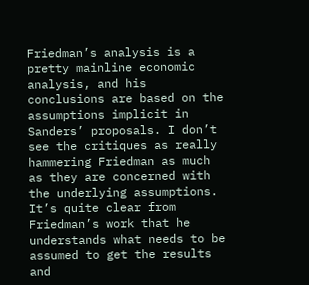Friedman’s analysis is a pretty mainline economic analysis, and his conclusions are based on the assumptions implicit in Sanders’ proposals. I don’t see the critiques as really hammering Friedman as much as they are concerned with the underlying assumptions. It’s quite clear from Friedman’s work that he understands what needs to be assumed to get the results and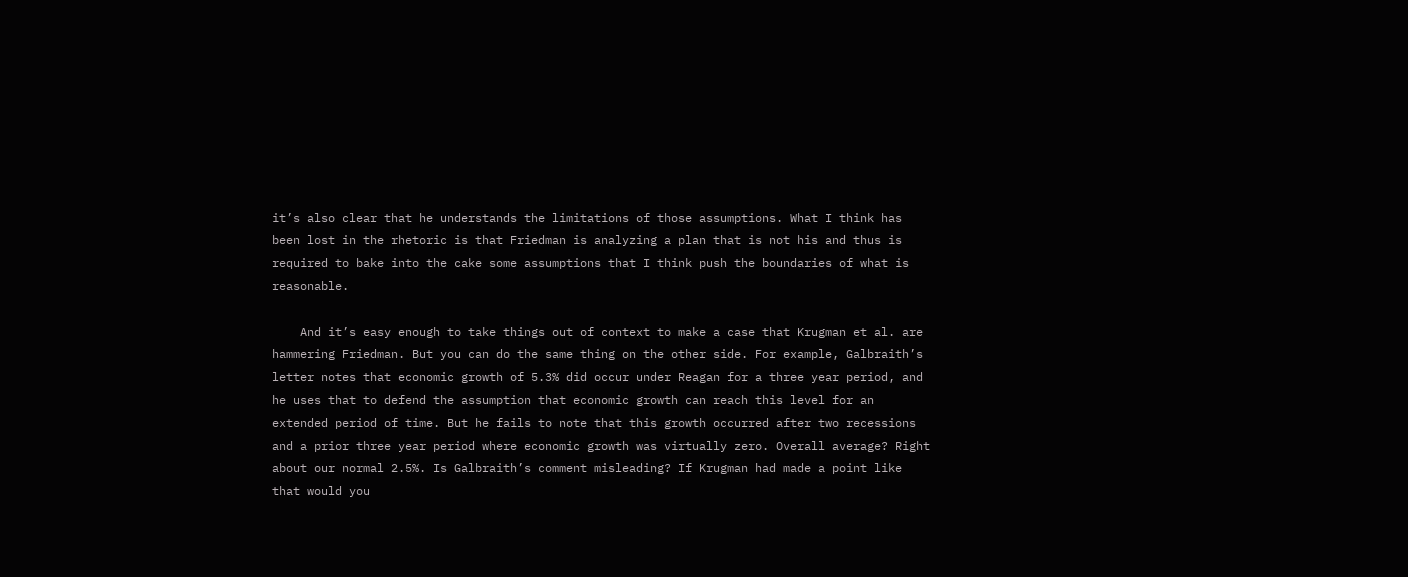it’s also clear that he understands the limitations of those assumptions. What I think has been lost in the rhetoric is that Friedman is analyzing a plan that is not his and thus is required to bake into the cake some assumptions that I think push the boundaries of what is reasonable.

    And it’s easy enough to take things out of context to make a case that Krugman et al. are hammering Friedman. But you can do the same thing on the other side. For example, Galbraith’s letter notes that economic growth of 5.3% did occur under Reagan for a three year period, and he uses that to defend the assumption that economic growth can reach this level for an extended period of time. But he fails to note that this growth occurred after two recessions and a prior three year period where economic growth was virtually zero. Overall average? Right about our normal 2.5%. Is Galbraith’s comment misleading? If Krugman had made a point like that would you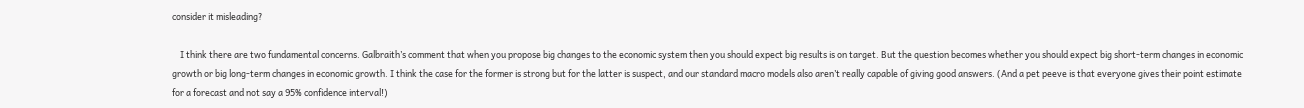consider it misleading?

    I think there are two fundamental concerns. Galbraith’s comment that when you propose big changes to the economic system then you should expect big results is on target. But the question becomes whether you should expect big short-term changes in economic growth or big long-term changes in economic growth. I think the case for the former is strong but for the latter is suspect, and our standard macro models also aren’t really capable of giving good answers. (And a pet peeve is that everyone gives their point estimate for a forecast and not say a 95% confidence interval!)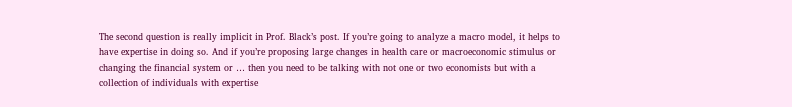The second question is really implicit in Prof. Black’s post. If you’re going to analyze a macro model, it helps to have expertise in doing so. And if you’re proposing large changes in health care or macroeconomic stimulus or changing the financial system or … then you need to be talking with not one or two economists but with a collection of individuals with expertise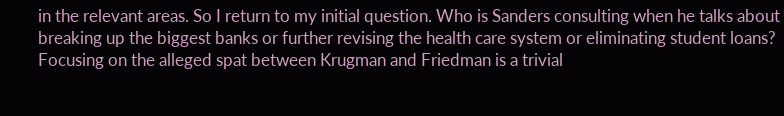in the relevant areas. So I return to my initial question. Who is Sanders consulting when he talks about breaking up the biggest banks or further revising the health care system or eliminating student loans? Focusing on the alleged spat between Krugman and Friedman is a trivial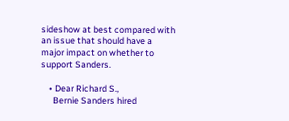sideshow at best compared with an issue that should have a major impact on whether to support Sanders.

    • Dear Richard S.,
      Bernie Sanders hired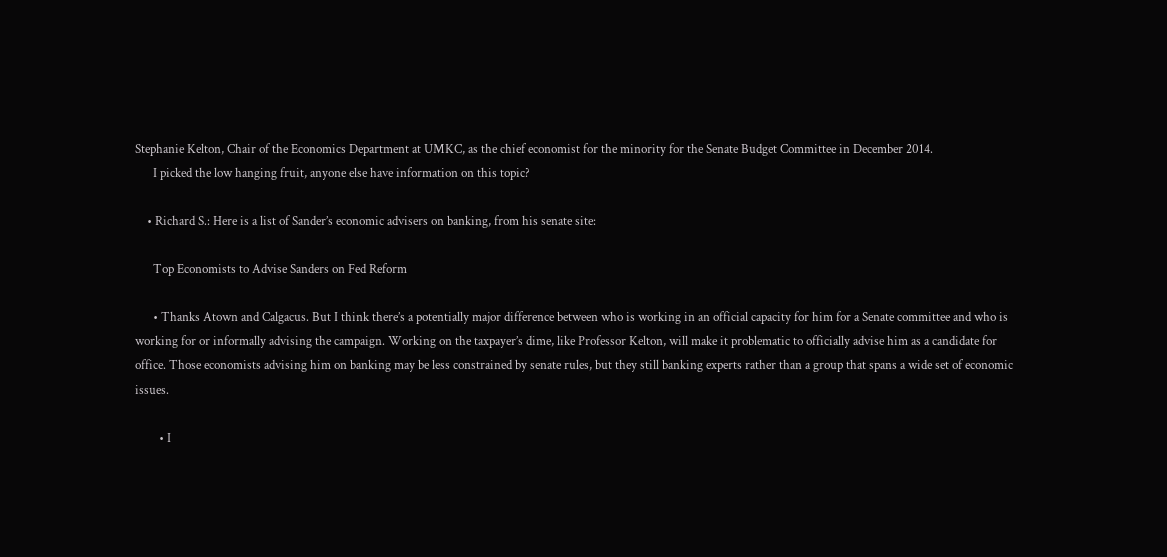Stephanie Kelton, Chair of the Economics Department at UMKC, as the chief economist for the minority for the Senate Budget Committee in December 2014.
      I picked the low hanging fruit, anyone else have information on this topic?

    • Richard S.: Here is a list of Sander’s economic advisers on banking, from his senate site:

      Top Economists to Advise Sanders on Fed Reform

      • Thanks Atown and Calgacus. But I think there’s a potentially major difference between who is working in an official capacity for him for a Senate committee and who is working for or informally advising the campaign. Working on the taxpayer’s dime, like Professor Kelton, will make it problematic to officially advise him as a candidate for office. Those economists advising him on banking may be less constrained by senate rules, but they still banking experts rather than a group that spans a wide set of economic issues.

        • I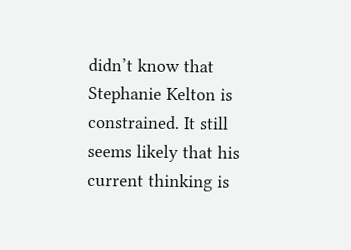didn’t know that Stephanie Kelton is constrained. It still seems likely that his current thinking is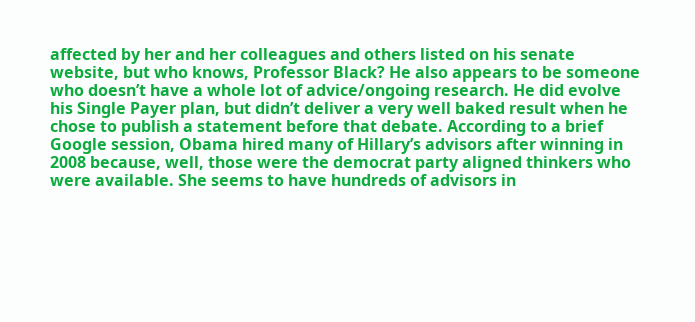affected by her and her colleagues and others listed on his senate website, but who knows, Professor Black? He also appears to be someone who doesn’t have a whole lot of advice/ongoing research. He did evolve his Single Payer plan, but didn’t deliver a very well baked result when he chose to publish a statement before that debate. According to a brief Google session, Obama hired many of Hillary’s advisors after winning in 2008 because, well, those were the democrat party aligned thinkers who were available. She seems to have hundreds of advisors in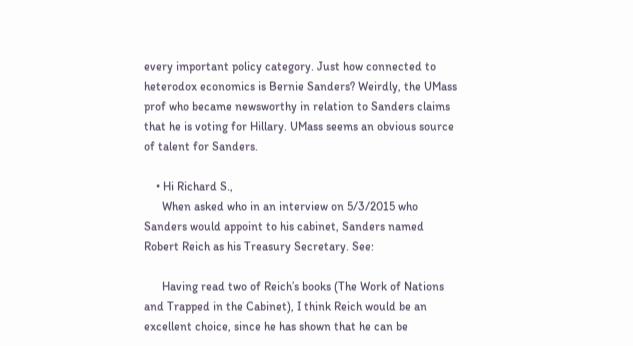every important policy category. Just how connected to heterodox economics is Bernie Sanders? Weirdly, the UMass prof who became newsworthy in relation to Sanders claims that he is voting for Hillary. UMass seems an obvious source of talent for Sanders.

    • Hi Richard S.,
      When asked who in an interview on 5/3/2015 who Sanders would appoint to his cabinet, Sanders named Robert Reich as his Treasury Secretary. See:

      Having read two of Reich’s books (The Work of Nations and Trapped in the Cabinet), I think Reich would be an excellent choice, since he has shown that he can be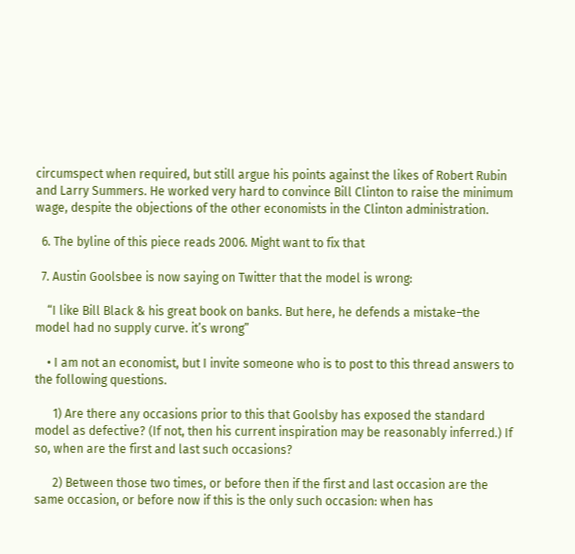circumspect when required, but still argue his points against the likes of Robert Rubin and Larry Summers. He worked very hard to convince Bill Clinton to raise the minimum wage, despite the objections of the other economists in the Clinton administration.

  6. The byline of this piece reads 2006. Might want to fix that

  7. Austin Goolsbee is now saying on Twitter that the model is wrong:

    “I like Bill Black & his great book on banks. But here, he defends a mistake–the model had no supply curve. it’s wrong”

    • I am not an economist, but I invite someone who is to post to this thread answers to the following questions.

      1) Are there any occasions prior to this that Goolsby has exposed the standard model as defective? (If not, then his current inspiration may be reasonably inferred.) If so, when are the first and last such occasions?

      2) Between those two times, or before then if the first and last occasion are the same occasion, or before now if this is the only such occasion: when has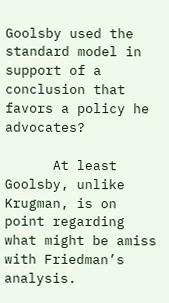Goolsby used the standard model in support of a conclusion that favors a policy he advocates?

      At least Goolsby, unlike Krugman, is on point regarding what might be amiss with Friedman’s analysis.